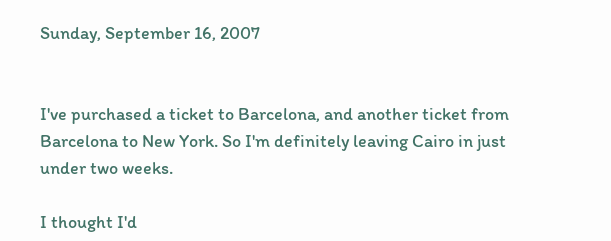Sunday, September 16, 2007


I've purchased a ticket to Barcelona, and another ticket from Barcelona to New York. So I'm definitely leaving Cairo in just under two weeks.

I thought I'd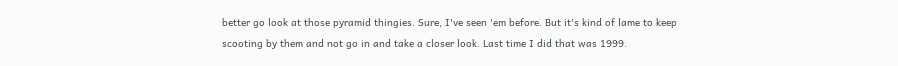better go look at those pyramid thingies. Sure, I've seen 'em before. But it's kind of lame to keep scooting by them and not go in and take a closer look. Last time I did that was 1999.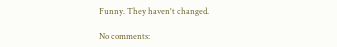Funny. They haven't changed.

No comments: